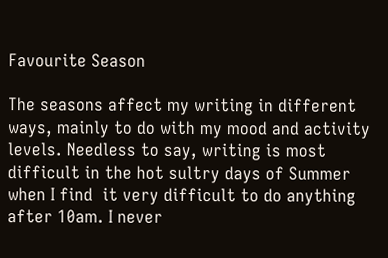Favourite Season

The seasons affect my writing in different ways, mainly to do with my mood and activity levels. Needless to say, writing is most difficult in the hot sultry days of Summer when I find  it very difficult to do anything after 10am. I never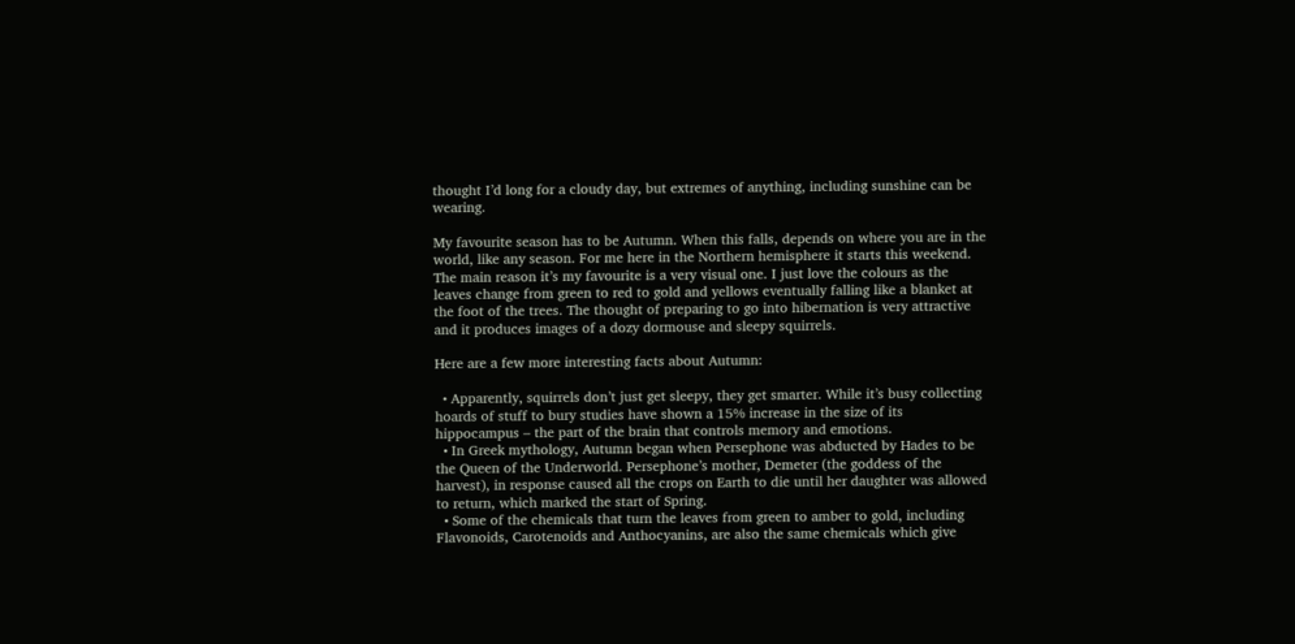thought I’d long for a cloudy day, but extremes of anything, including sunshine can be wearing.

My favourite season has to be Autumn. When this falls, depends on where you are in the world, like any season. For me here in the Northern hemisphere it starts this weekend. The main reason it’s my favourite is a very visual one. I just love the colours as the leaves change from green to red to gold and yellows eventually falling like a blanket at the foot of the trees. The thought of preparing to go into hibernation is very attractive  and it produces images of a dozy dormouse and sleepy squirrels.

Here are a few more interesting facts about Autumn:

  • Apparently, squirrels don’t just get sleepy, they get smarter. While it’s busy collecting hoards of stuff to bury studies have shown a 15% increase in the size of its hippocampus – the part of the brain that controls memory and emotions.
  • In Greek mythology, Autumn began when Persephone was abducted by Hades to be the Queen of the Underworld. Persephone’s mother, Demeter (the goddess of the harvest), in response caused all the crops on Earth to die until her daughter was allowed to return, which marked the start of Spring.
  • Some of the chemicals that turn the leaves from green to amber to gold, including Flavonoids, Carotenoids and Anthocyanins, are also the same chemicals which give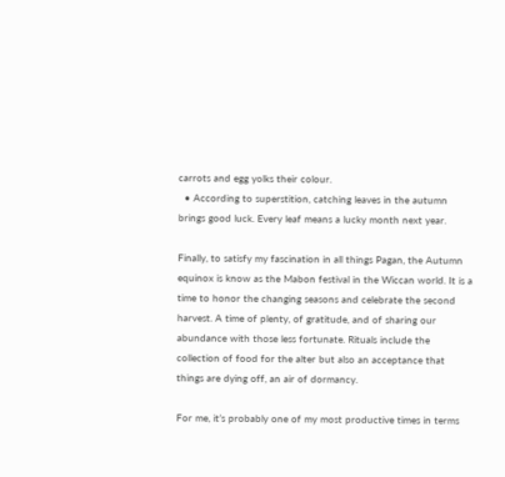carrots and egg yolks their colour.
  • According to superstition, catching leaves in the autumn brings good luck. Every leaf means a lucky month next year.

Finally, to satisfy my fascination in all things Pagan, the Autumn equinox is know as the Mabon festival in the Wiccan world. It is a time to honor the changing seasons and celebrate the second harvest. A time of plenty, of gratitude, and of sharing our abundance with those less fortunate. Rituals include the collection of food for the alter but also an acceptance that things are dying off, an air of dormancy.

For me, it’s probably one of my most productive times in terms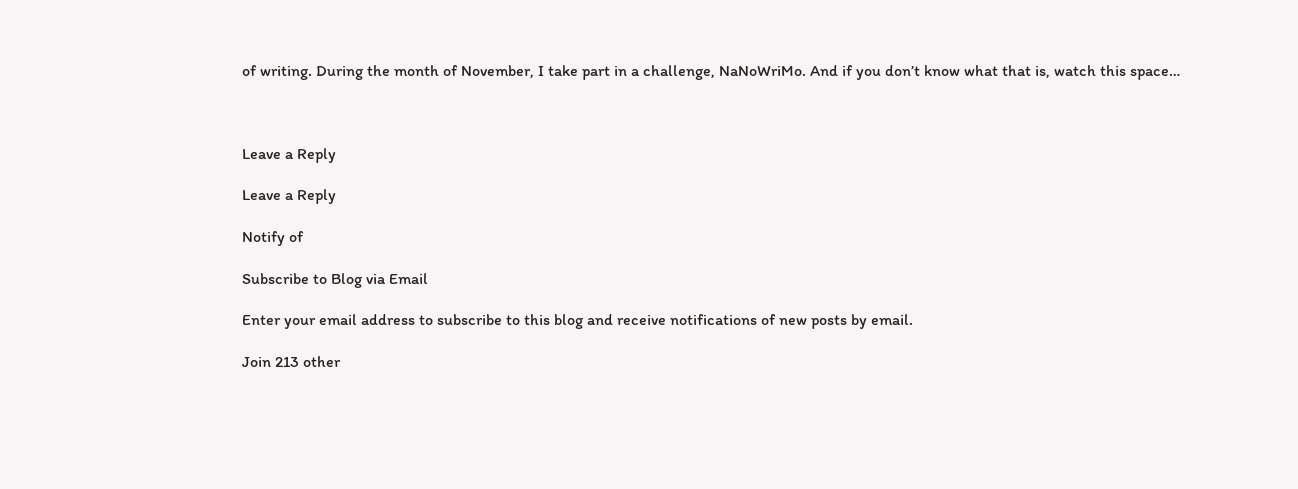of writing. During the month of November, I take part in a challenge, NaNoWriMo. And if you don’t know what that is, watch this space…



Leave a Reply

Leave a Reply

Notify of

Subscribe to Blog via Email

Enter your email address to subscribe to this blog and receive notifications of new posts by email.

Join 213 other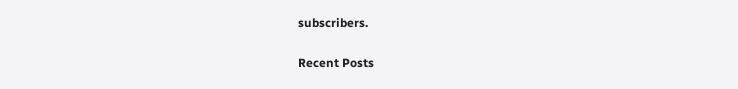subscribers.

Recent Posts